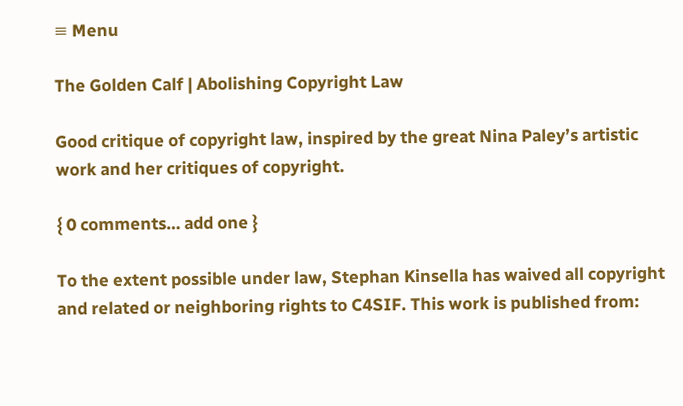≡ Menu

The Golden Calf | Abolishing Copyright Law

Good critique of copyright law, inspired by the great Nina Paley’s artistic work and her critiques of copyright.

{ 0 comments… add one }

To the extent possible under law, Stephan Kinsella has waived all copyright and related or neighboring rights to C4SIF. This work is published from: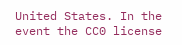United States. In the event the CC0 license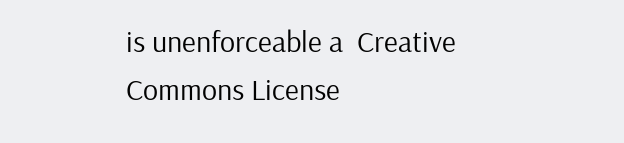is unenforceable a  Creative Commons License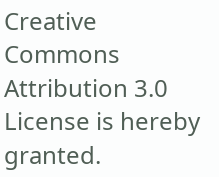Creative Commons Attribution 3.0 License is hereby granted.